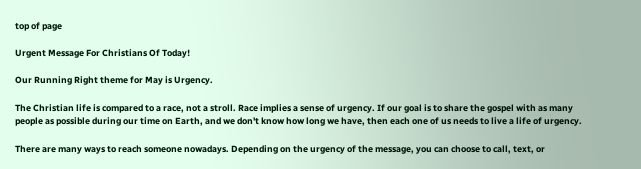top of page

Urgent Message For Christians Of Today!

Our Running Right theme for May is Urgency.

The Christian life is compared to a race, not a stroll. Race implies a sense of urgency. If our goal is to share the gospel with as many people as possible during our time on Earth, and we don't know how long we have, then each one of us needs to live a life of urgency.

There are many ways to reach someone nowadays. Depending on the urgency of the message, you can choose to call, text, or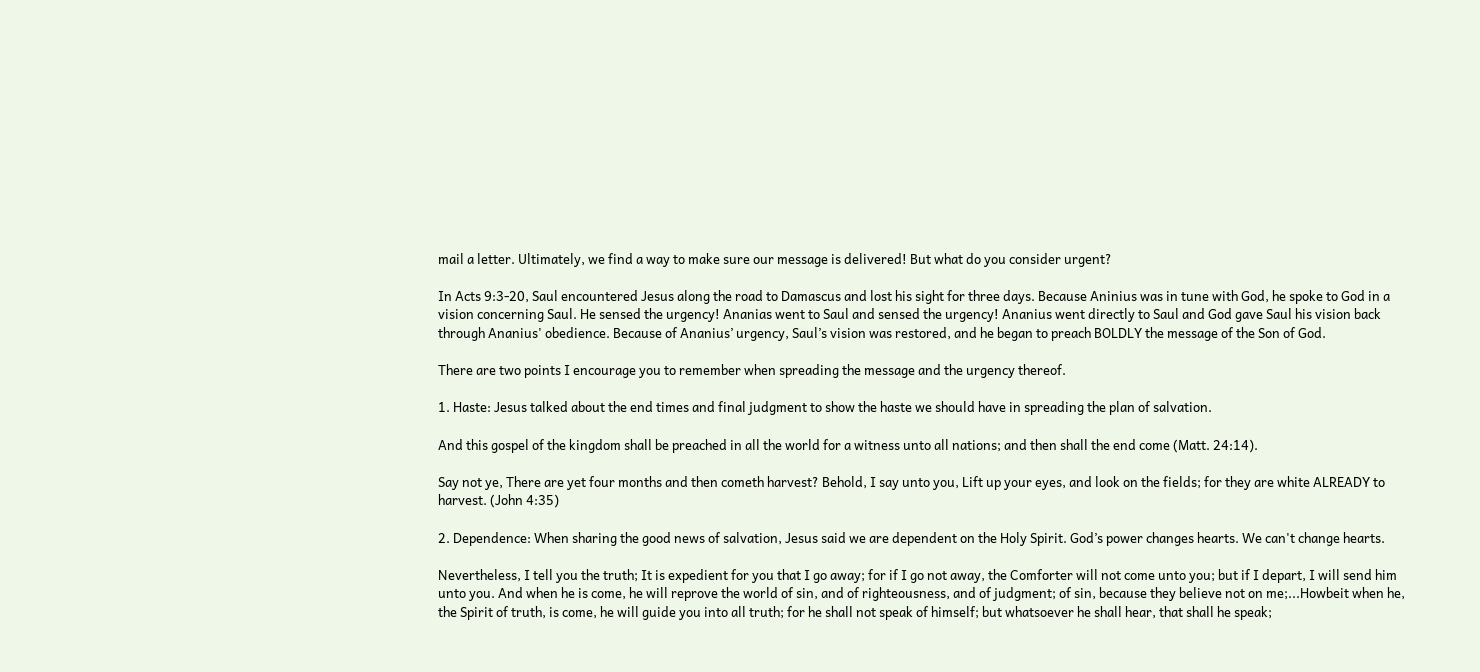mail a letter. Ultimately, we find a way to make sure our message is delivered! But what do you consider urgent?

In Acts 9:3-20, Saul encountered Jesus along the road to Damascus and lost his sight for three days. Because Aninius was in tune with God, he spoke to God in a vision concerning Saul. He sensed the urgency! Ananias went to Saul and sensed the urgency! Ananius went directly to Saul and God gave Saul his vision back through Ananius' obedience. Because of Ananius’ urgency, Saul’s vision was restored, and he began to preach BOLDLY the message of the Son of God.

There are two points I encourage you to remember when spreading the message and the urgency thereof.

1. Haste: Jesus talked about the end times and final judgment to show the haste we should have in spreading the plan of salvation.

And this gospel of the kingdom shall be preached in all the world for a witness unto all nations; and then shall the end come (Matt. 24:14).

Say not ye, There are yet four months and then cometh harvest? Behold, I say unto you, Lift up your eyes, and look on the fields; for they are white ALREADY to harvest. (John 4:35)

2. Dependence: When sharing the good news of salvation, Jesus said we are dependent on the Holy Spirit. God’s power changes hearts. We can't change hearts.

Nevertheless, I tell you the truth; It is expedient for you that I go away; for if I go not away, the Comforter will not come unto you; but if I depart, I will send him unto you. And when he is come, he will reprove the world of sin, and of righteousness, and of judgment; of sin, because they believe not on me;...Howbeit when he, the Spirit of truth, is come, he will guide you into all truth; for he shall not speak of himself; but whatsoever he shall hear, that shall he speak;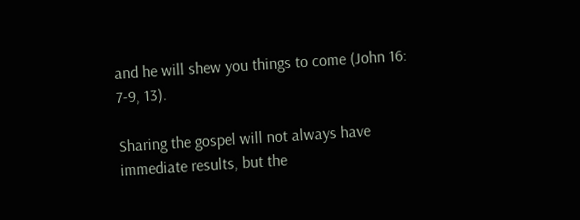and he will shew you things to come (John 16: 7-9, 13).

Sharing the gospel will not always have immediate results, but the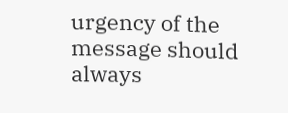urgency of the message should always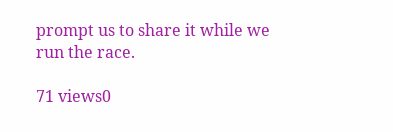prompt us to share it while we run the race.

71 views0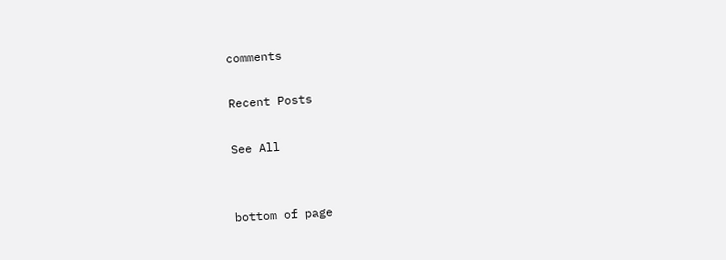comments

Recent Posts

See All


bottom of page